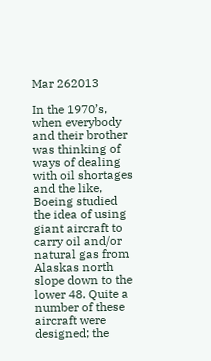Mar 262013

In the 1970’s, when everybody and their brother was thinking of ways of dealing with oil shortages and the like, Boeing studied the idea of using giant aircraft to carry oil and/or natural gas from Alaskas north slope down to the lower 48. Quite a number of these aircraft were designed; the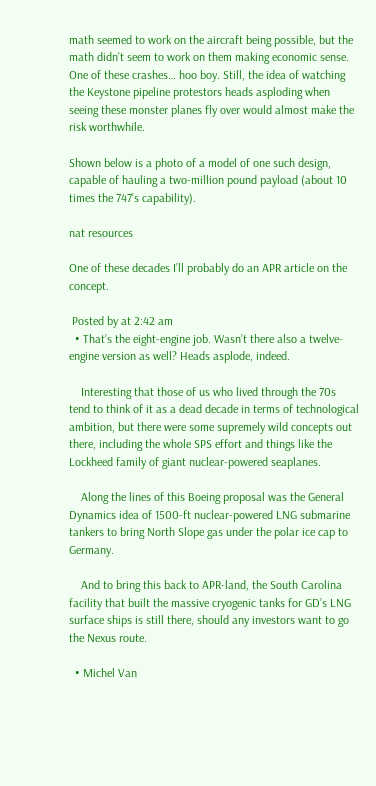math seemed to work on the aircraft being possible, but the math didn’t seem to work on them making economic sense. One of these crashes… hoo boy. Still, the idea of watching the Keystone pipeline protestors heads asploding when seeing these monster planes fly over would almost make the risk worthwhile.

Shown below is a photo of a model of one such design, capable of hauling a two-million pound payload (about 10 times the 747’s capability).

nat resources

One of these decades I’ll probably do an APR article on the concept.

 Posted by at 2:42 am
  • That’s the eight-engine job. Wasn’t there also a twelve-engine version as well? Heads asplode, indeed.

    Interesting that those of us who lived through the 70s tend to think of it as a dead decade in terms of technological ambition, but there were some supremely wild concepts out there, including the whole SPS effort and things like the Lockheed family of giant nuclear-powered seaplanes.

    Along the lines of this Boeing proposal was the General Dynamics idea of 1500-ft nuclear-powered LNG submarine tankers to bring North Slope gas under the polar ice cap to Germany.

    And to bring this back to APR-land, the South Carolina facility that built the massive cryogenic tanks for GD’s LNG surface ships is still there, should any investors want to go the Nexus route.

  • Michel Van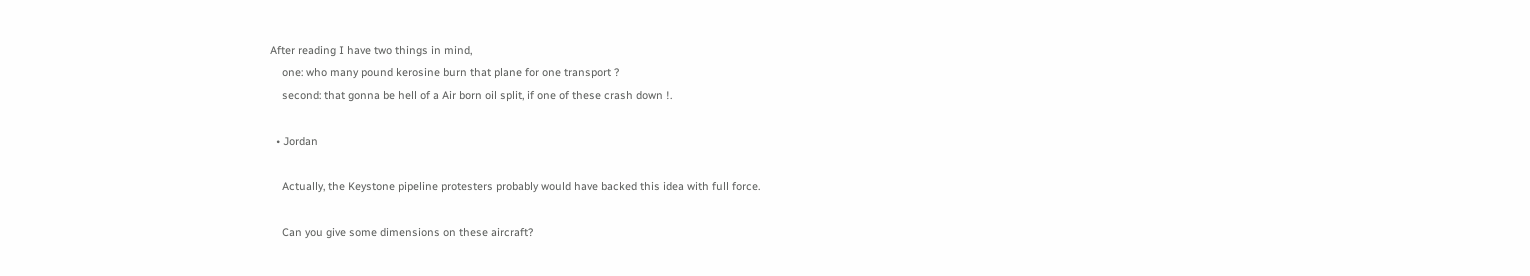After reading I have two things in mind,
    one: who many pound kerosine burn that plane for one transport ?
    second: that gonna be hell of a Air born oil split, if one of these crash down !.

  • Jordan

    Actually, the Keystone pipeline protesters probably would have backed this idea with full force.

    Can you give some dimensions on these aircraft?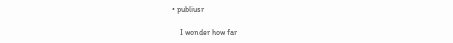• publiusr

    I wonder how far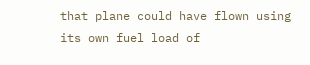that plane could have flown using its own fuel load of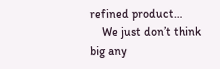refined product…
    We just don’t think big any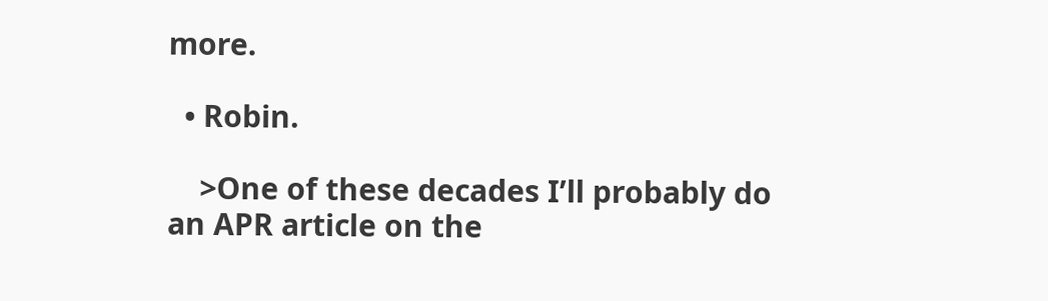more.

  • Robin.

    >One of these decades I’ll probably do an APR article on the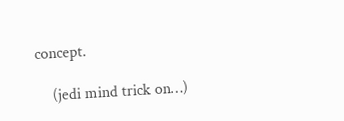concept.

    (jedi mind trick on…)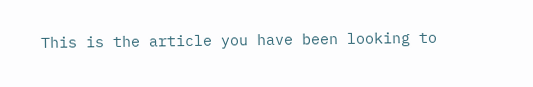This is the article you have been looking to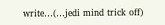write…(…jedi mind trick off)